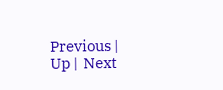Previous |  Up |  Next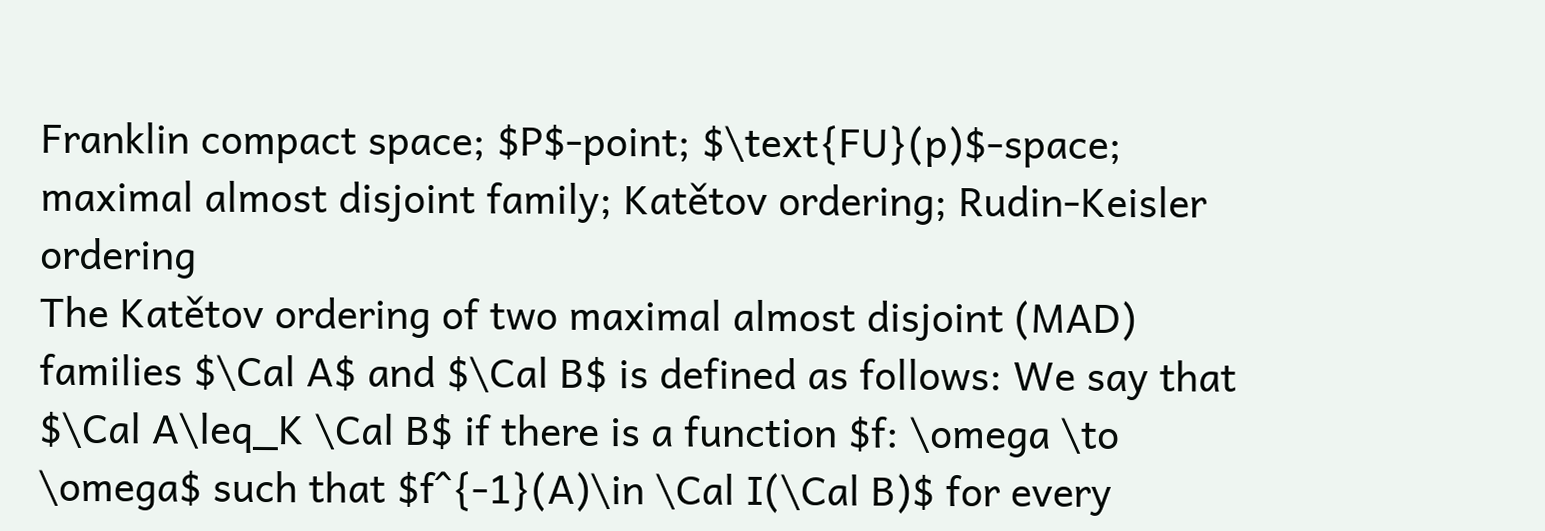Franklin compact space; $P$-point; $\text{FU}(p)$-space; maximal almost disjoint family; Katětov ordering; Rudin-Keisler ordering
The Katětov ordering of two maximal almost disjoint (MAD) families $\Cal A$ and $\Cal B$ is defined as follows: We say that $\Cal A\leq_K \Cal B$ if there is a function $f: \omega \to \omega$ such that $f^{-1}(A)\in \Cal I(\Cal B)$ for every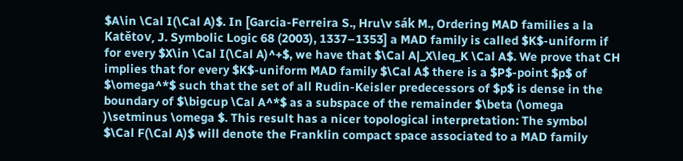$A\in \Cal I(\Cal A)$. In [Garcia-Ferreira S., Hru\v sák M., Ordering MAD families a la Katětov, J. Symbolic Logic 68 (2003), 1337–1353] a MAD family is called $K$-uniform if for every $X\in \Cal I(\Cal A)^+$, we have that $\Cal A|_X\leq_K \Cal A$. We prove that CH implies that for every $K$-uniform MAD family $\Cal A$ there is a $P$-point $p$ of $\omega^*$ such that the set of all Rudin-Keisler predecessors of $p$ is dense in the boundary of $\bigcup \Cal A^*$ as a subspace of the remainder $\beta (\omega )\setminus \omega $. This result has a nicer topological interpretation: The symbol $\Cal F(\Cal A)$ will denote the Franklin compact space associated to a MAD family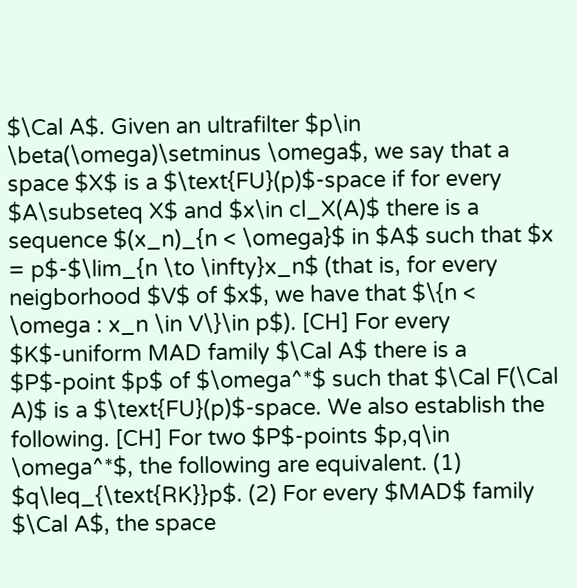$\Cal A$. Given an ultrafilter $p\in \beta(\omega)\setminus \omega$, we say that a space $X$ is a $\text{FU}(p)$-space if for every $A\subseteq X$ and $x\in cl_X(A)$ there is a sequence $(x_n)_{n < \omega}$ in $A$ such that $x = p$-$\lim_{n \to \infty}x_n$ (that is, for every neigborhood $V$ of $x$, we have that $\{n < \omega : x_n \in V\}\in p$). [CH] For every $K$-uniform MAD family $\Cal A$ there is a $P$-point $p$ of $\omega^*$ such that $\Cal F(\Cal A)$ is a $\text{FU}(p)$-space. We also establish the following. [CH] For two $P$-points $p,q\in \omega^*$, the following are equivalent. (1) $q\leq_{\text{RK}}p$. (2) For every $MAD$ family $\Cal A$, the space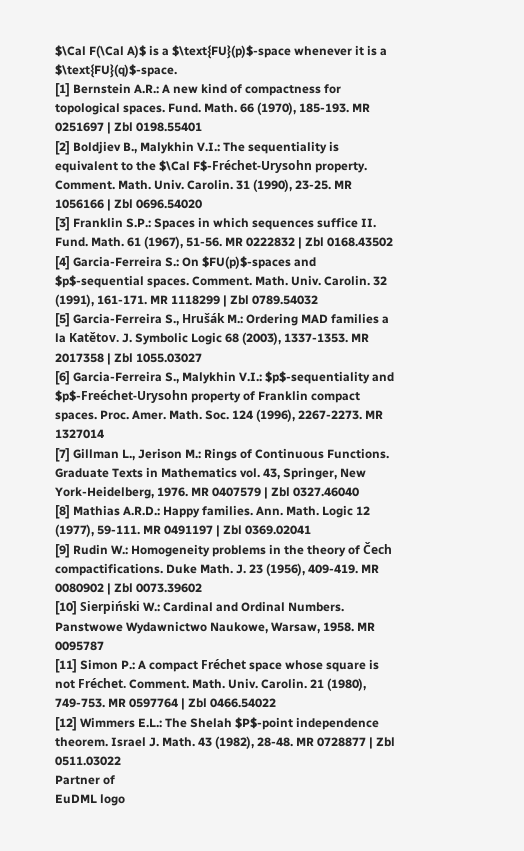$\Cal F(\Cal A)$ is a $\text{FU}(p)$-space whenever it is a $\text{FU}(q)$-space.
[1] Bernstein A.R.: A new kind of compactness for topological spaces. Fund. Math. 66 (1970), 185-193. MR 0251697 | Zbl 0198.55401
[2] Boldjiev B., Malykhin V.I.: The sequentiality is equivalent to the $\Cal F$-Fréchet-Urysohn property. Comment. Math. Univ. Carolin. 31 (1990), 23-25. MR 1056166 | Zbl 0696.54020
[3] Franklin S.P.: Spaces in which sequences suffice II. Fund. Math. 61 (1967), 51-56. MR 0222832 | Zbl 0168.43502
[4] Garcia-Ferreira S.: On $FU(p)$-spaces and $p$-sequential spaces. Comment. Math. Univ. Carolin. 32 (1991), 161-171. MR 1118299 | Zbl 0789.54032
[5] Garcia-Ferreira S., Hrušák M.: Ordering MAD families a la Katětov. J. Symbolic Logic 68 (2003), 1337-1353. MR 2017358 | Zbl 1055.03027
[6] Garcia-Ferreira S., Malykhin V.I.: $p$-sequentiality and $p$-Freéchet-Urysohn property of Franklin compact spaces. Proc. Amer. Math. Soc. 124 (1996), 2267-2273. MR 1327014
[7] Gillman L., Jerison M.: Rings of Continuous Functions. Graduate Texts in Mathematics vol. 43, Springer, New York-Heidelberg, 1976. MR 0407579 | Zbl 0327.46040
[8] Mathias A.R.D.: Happy families. Ann. Math. Logic 12 (1977), 59-111. MR 0491197 | Zbl 0369.02041
[9] Rudin W.: Homogeneity problems in the theory of Čech compactifications. Duke Math. J. 23 (1956), 409-419. MR 0080902 | Zbl 0073.39602
[10] Sierpiński W.: Cardinal and Ordinal Numbers. Panstwowe Wydawnictwo Naukowe, Warsaw, 1958. MR 0095787
[11] Simon P.: A compact Fréchet space whose square is not Fréchet. Comment. Math. Univ. Carolin. 21 (1980), 749-753. MR 0597764 | Zbl 0466.54022
[12] Wimmers E.L.: The Shelah $P$-point independence theorem. Israel J. Math. 43 (1982), 28-48. MR 0728877 | Zbl 0511.03022
Partner of
EuDML logo